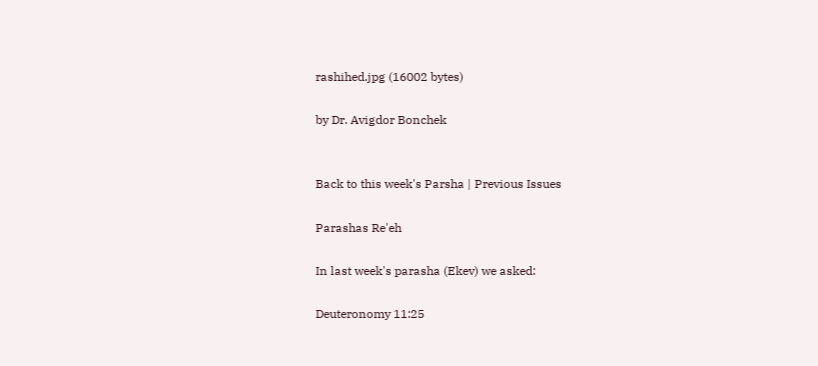rashihed.jpg (16002 bytes)

by Dr. Avigdor Bonchek


Back to this week's Parsha | Previous Issues

Parashas Re'eh

In last week's parasha (Ekev) we asked:

Deuteronomy 11:25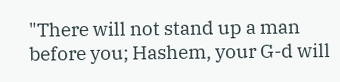"There will not stand up a man before you; Hashem, your G-d will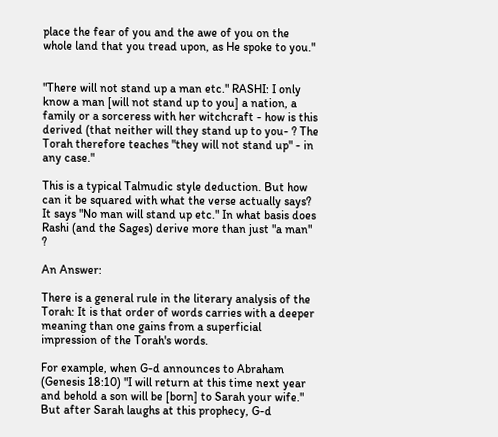place the fear of you and the awe of you on the whole land that you tread upon, as He spoke to you."


"There will not stand up a man etc." RASHI: I only know a man [will not stand up to you] a nation, a family or a sorceress with her witchcraft - how is this derived (that neither will they stand up to you- ? The Torah therefore teaches "they will not stand up" - in any case."

This is a typical Talmudic style deduction. But how can it be squared with what the verse actually says? It says "No man will stand up etc." In what basis does Rashi (and the Sages) derive more than just "a man" ?

An Answer:

There is a general rule in the literary analysis of the Torah: It is that order of words carries with a deeper meaning than one gains from a superficial impression of the Torah's words.

For example, when G-d announces to Abraham (Genesis 18:10) "I will return at this time next year and behold a son will be [born] to Sarah your wife." But after Sarah laughs at this prophecy, G-d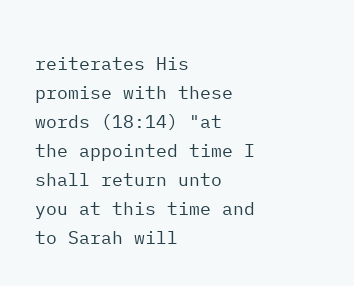reiterates His promise with these words (18:14) "at the appointed time I shall return unto you at this time and to Sarah will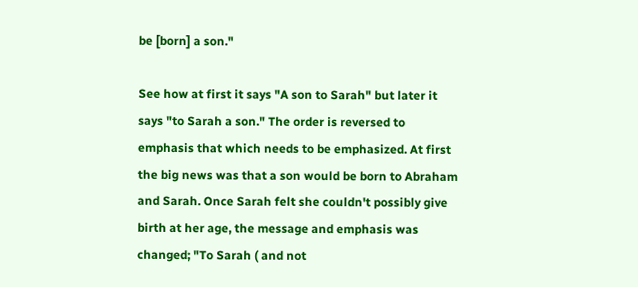be [born] a son."

See how at first it says "A son to Sarah" but later it says "to Sarah a son." The order is reversed to emphasis that which needs to be emphasized. At first the big news was that a son would be born to Abraham and Sarah. Once Sarah felt she couldn't possibly give birth at her age, the message and emphasis was changed; "To Sarah ( and not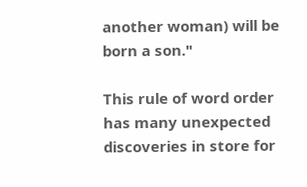another woman) will be born a son."

This rule of word order has many unexpected discoveries in store for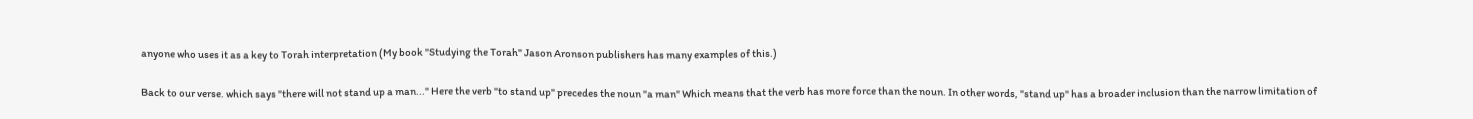anyone who uses it as a key to Torah interpretation (My book "Studying the Torah" Jason Aronson publishers has many examples of this.)

Back to our verse. which says "there will not stand up a man..." Here the verb "to stand up" precedes the noun "a man" Which means that the verb has more force than the noun. In other words, "stand up" has a broader inclusion than the narrow limitation of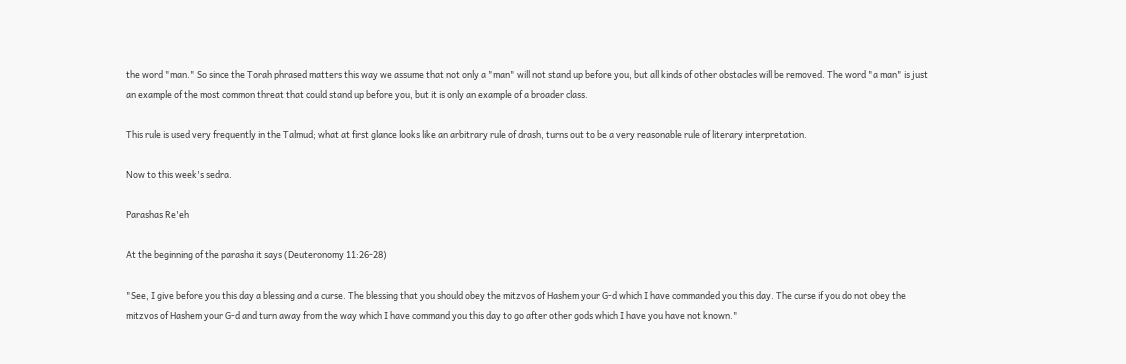the word "man." So since the Torah phrased matters this way we assume that not only a "man" will not stand up before you, but all kinds of other obstacles will be removed. The word "a man" is just an example of the most common threat that could stand up before you, but it is only an example of a broader class.

This rule is used very frequently in the Talmud; what at first glance looks like an arbitrary rule of drash, turns out to be a very reasonable rule of literary interpretation.

Now to this week's sedra.

Parashas Re'eh

At the beginning of the parasha it says (Deuteronomy 11:26-28)

"See, I give before you this day a blessing and a curse. The blessing that you should obey the mitzvos of Hashem your G-d which I have commanded you this day. The curse if you do not obey the mitzvos of Hashem your G-d and turn away from the way which I have command you this day to go after other gods which I have you have not known."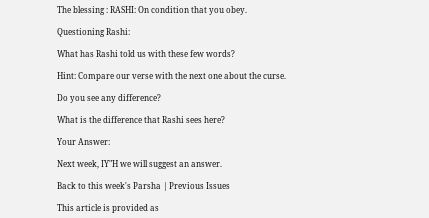The blessing : RASHI: On condition that you obey.

Questioning Rashi:

What has Rashi told us with these few words?

Hint: Compare our verse with the next one about the curse.

Do you see any difference?

What is the difference that Rashi sees here?

Your Answer:

Next week, IY"H we will suggest an answer.

Back to this week's Parsha | Previous Issues

This article is provided as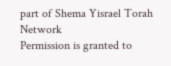part of Shema Yisrael Torah Network
Permission is granted to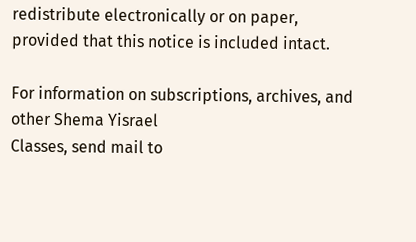redistribute electronically or on paper,
provided that this notice is included intact.

For information on subscriptions, archives, and
other Shema Yisrael
Classes, send mail to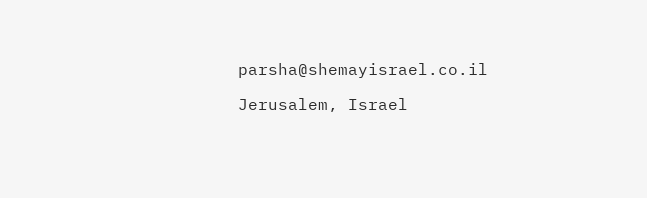parsha@shemayisrael.co.il

Jerusalem, Israel